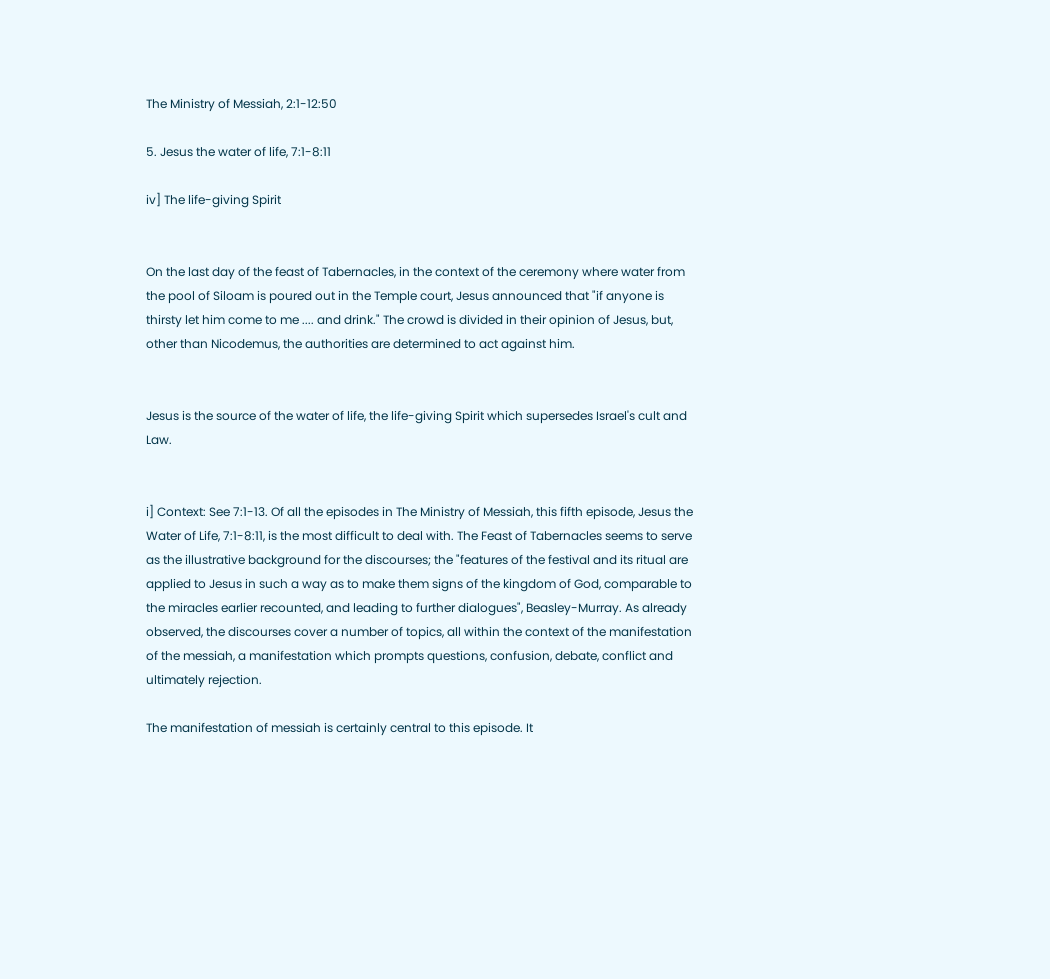The Ministry of Messiah, 2:1-12:50

5. Jesus the water of life, 7:1-8:11

iv] The life-giving Spirit


On the last day of the feast of Tabernacles, in the context of the ceremony where water from the pool of Siloam is poured out in the Temple court, Jesus announced that "if anyone is thirsty let him come to me .... and drink." The crowd is divided in their opinion of Jesus, but, other than Nicodemus, the authorities are determined to act against him.


Jesus is the source of the water of life, the life-giving Spirit which supersedes Israel's cult and Law.


i] Context: See 7:1-13. Of all the episodes in The Ministry of Messiah, this fifth episode, Jesus the Water of Life, 7:1-8:11, is the most difficult to deal with. The Feast of Tabernacles seems to serve as the illustrative background for the discourses; the "features of the festival and its ritual are applied to Jesus in such a way as to make them signs of the kingdom of God, comparable to the miracles earlier recounted, and leading to further dialogues", Beasley-Murray. As already observed, the discourses cover a number of topics, all within the context of the manifestation of the messiah, a manifestation which prompts questions, confusion, debate, conflict and ultimately rejection.

The manifestation of messiah is certainly central to this episode. It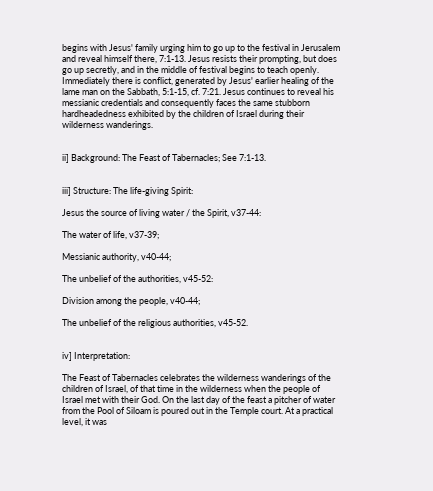begins with Jesus' family urging him to go up to the festival in Jerusalem and reveal himself there, 7:1-13. Jesus resists their prompting, but does go up secretly, and in the middle of festival begins to teach openly. Immediately there is conflict, generated by Jesus' earlier healing of the lame man on the Sabbath, 5:1-15, cf. 7:21. Jesus continues to reveal his messianic credentials and consequently faces the same stubborn hardheadedness exhibited by the children of Israel during their wilderness wanderings.


ii] Background: The Feast of Tabernacles; See 7:1-13.


iii] Structure: The life-giving Spirit:

Jesus the source of living water / the Spirit, v37-44:

The water of life, v37-39;

Messianic authority, v40-44;

The unbelief of the authorities, v45-52:

Division among the people, v40-44;

The unbelief of the religious authorities, v45-52.


iv] Interpretation:

The Feast of Tabernacles celebrates the wilderness wanderings of the children of Israel, of that time in the wilderness when the people of Israel met with their God. On the last day of the feast a pitcher of water from the Pool of Siloam is poured out in the Temple court. At a practical level, it was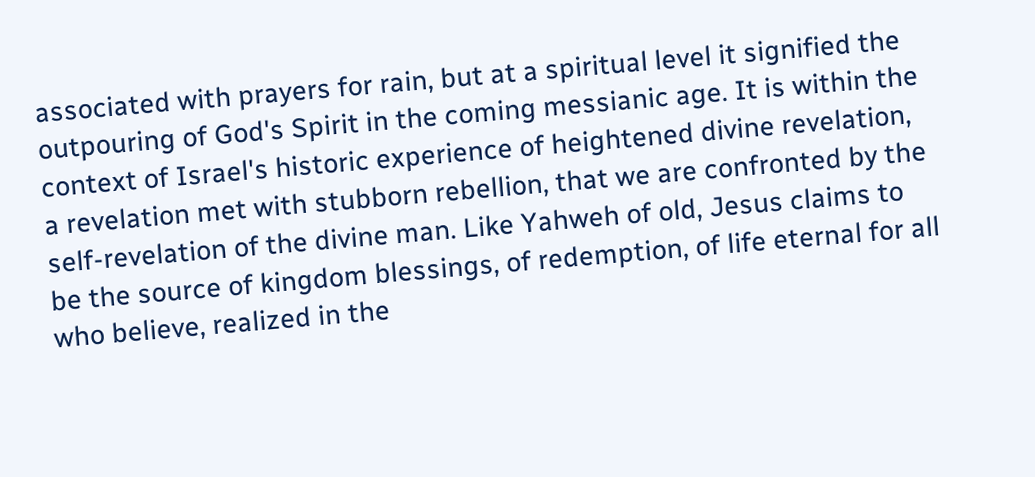associated with prayers for rain, but at a spiritual level it signified the outpouring of God's Spirit in the coming messianic age. It is within the context of Israel's historic experience of heightened divine revelation, a revelation met with stubborn rebellion, that we are confronted by the self-revelation of the divine man. Like Yahweh of old, Jesus claims to be the source of kingdom blessings, of redemption, of life eternal for all who believe, realized in the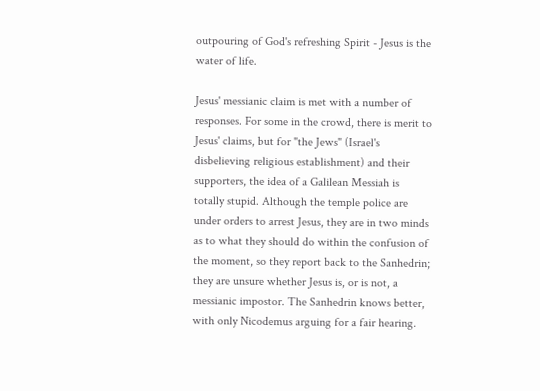outpouring of God's refreshing Spirit - Jesus is the water of life.

Jesus' messianic claim is met with a number of responses. For some in the crowd, there is merit to Jesus' claims, but for "the Jews" (Israel's disbelieving religious establishment) and their supporters, the idea of a Galilean Messiah is totally stupid. Although the temple police are under orders to arrest Jesus, they are in two minds as to what they should do within the confusion of the moment, so they report back to the Sanhedrin; they are unsure whether Jesus is, or is not, a messianic impostor. The Sanhedrin knows better, with only Nicodemus arguing for a fair hearing.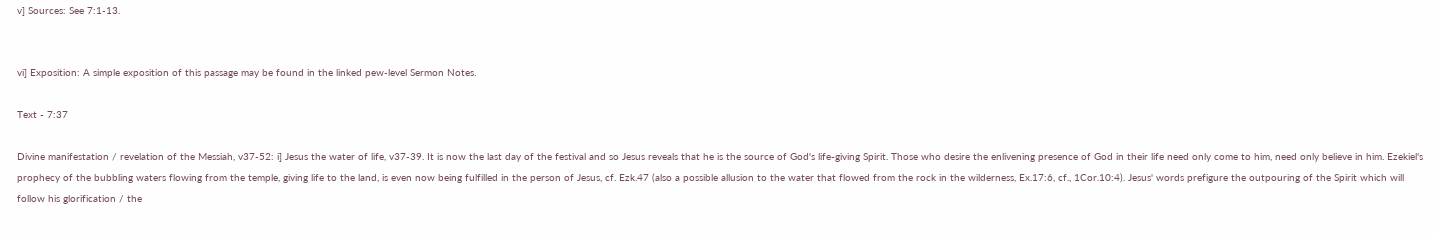v] Sources: See 7:1-13.


vi] Exposition: A simple exposition of this passage may be found in the linked pew-level Sermon Notes.

Text - 7:37

Divine manifestation / revelation of the Messiah, v37-52: i] Jesus the water of life, v37-39. It is now the last day of the festival and so Jesus reveals that he is the source of God's life-giving Spirit. Those who desire the enlivening presence of God in their life need only come to him, need only believe in him. Ezekiel's prophecy of the bubbling waters flowing from the temple, giving life to the land, is even now being fulfilled in the person of Jesus, cf. Ezk.47 (also a possible allusion to the water that flowed from the rock in the wilderness, Ex.17:6, cf., 1Cor.10:4). Jesus' words prefigure the outpouring of the Spirit which will follow his glorification / the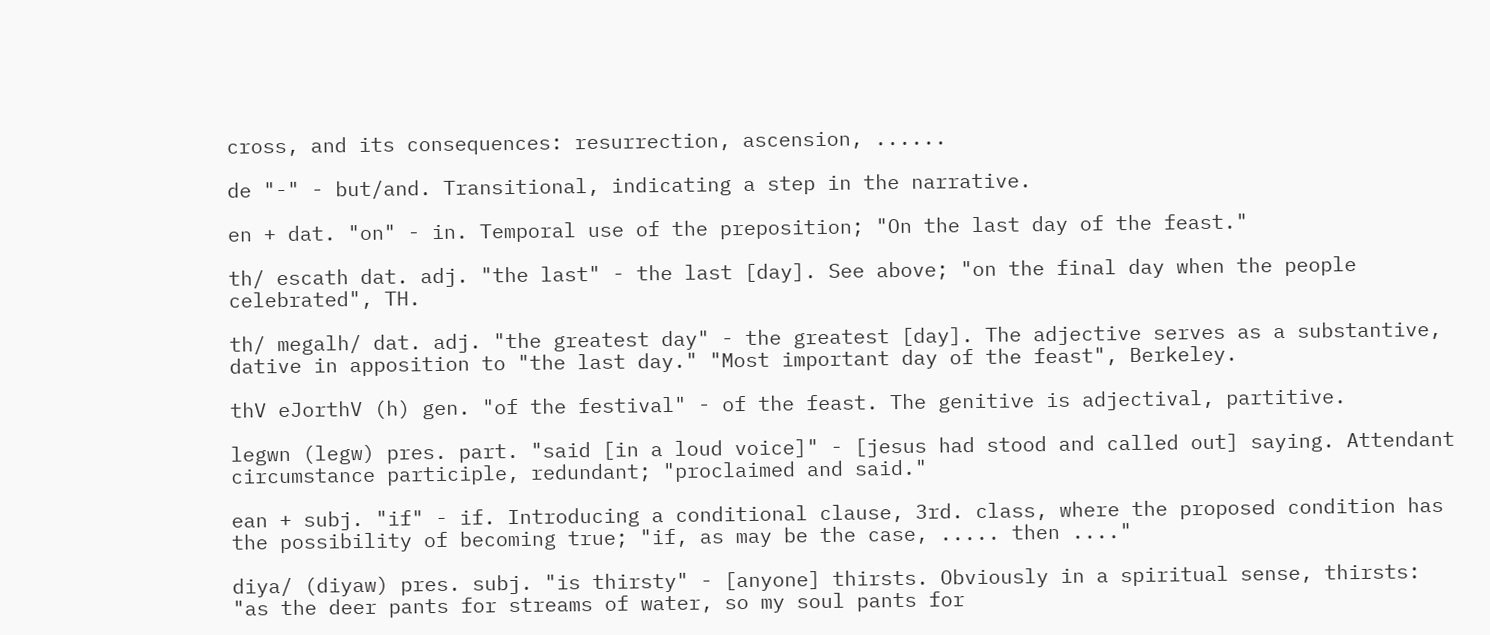cross, and its consequences: resurrection, ascension, ......

de "-" - but/and. Transitional, indicating a step in the narrative.

en + dat. "on" - in. Temporal use of the preposition; "On the last day of the feast."

th/ escath dat. adj. "the last" - the last [day]. See above; "on the final day when the people celebrated", TH.

th/ megalh/ dat. adj. "the greatest day" - the greatest [day]. The adjective serves as a substantive, dative in apposition to "the last day." "Most important day of the feast", Berkeley.

thV eJorthV (h) gen. "of the festival" - of the feast. The genitive is adjectival, partitive.

legwn (legw) pres. part. "said [in a loud voice]" - [jesus had stood and called out] saying. Attendant circumstance participle, redundant; "proclaimed and said."

ean + subj. "if" - if. Introducing a conditional clause, 3rd. class, where the proposed condition has the possibility of becoming true; "if, as may be the case, ..... then ...."

diya/ (diyaw) pres. subj. "is thirsty" - [anyone] thirsts. Obviously in a spiritual sense, thirsts: "as the deer pants for streams of water, so my soul pants for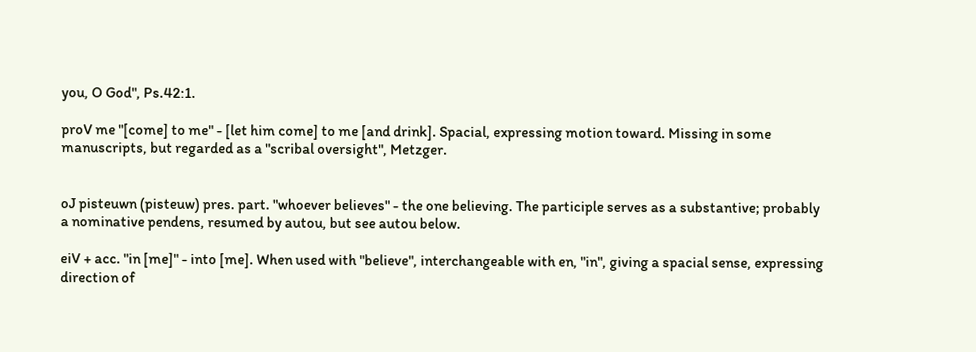you, O God", Ps.42:1.

proV me "[come] to me" - [let him come] to me [and drink]. Spacial, expressing motion toward. Missing in some manuscripts, but regarded as a "scribal oversight", Metzger.


oJ pisteuwn (pisteuw) pres. part. "whoever believes" - the one believing. The participle serves as a substantive; probably a nominative pendens, resumed by autou, but see autou below.

eiV + acc. "in [me]" - into [me]. When used with "believe", interchangeable with en, "in", giving a spacial sense, expressing direction of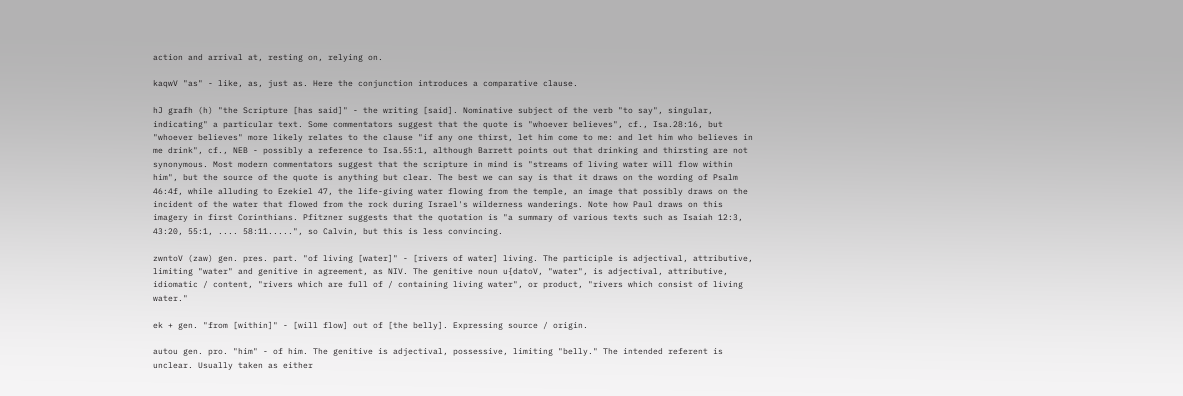action and arrival at, resting on, relying on.

kaqwV "as" - like, as, just as. Here the conjunction introduces a comparative clause.

hJ grafh (h) "the Scripture [has said]" - the writing [said]. Nominative subject of the verb "to say", singular, indicating" a particular text. Some commentators suggest that the quote is "whoever believes", cf., Isa.28:16, but "whoever believes" more likely relates to the clause "if any one thirst, let him come to me: and let him who believes in me drink", cf., NEB - possibly a reference to Isa.55:1, although Barrett points out that drinking and thirsting are not synonymous. Most modern commentators suggest that the scripture in mind is "streams of living water will flow within him", but the source of the quote is anything but clear. The best we can say is that it draws on the wording of Psalm 46:4f, while alluding to Ezekiel 47, the life-giving water flowing from the temple, an image that possibly draws on the incident of the water that flowed from the rock during Israel's wilderness wanderings. Note how Paul draws on this imagery in first Corinthians. Pfitzner suggests that the quotation is "a summary of various texts such as Isaiah 12:3, 43:20, 55:1, .... 58:11.....", so Calvin, but this is less convincing.

zwntoV (zaw) gen. pres. part. "of living [water]" - [rivers of water] living. The participle is adjectival, attributive, limiting "water" and genitive in agreement, as NIV. The genitive noun u{datoV, "water", is adjectival, attributive, idiomatic / content, "rivers which are full of / containing living water", or product, "rivers which consist of living water."

ek + gen. "from [within]" - [will flow] out of [the belly]. Expressing source / origin.

autou gen. pro. "him" - of him. The genitive is adjectival, possessive, limiting "belly." The intended referent is unclear. Usually taken as either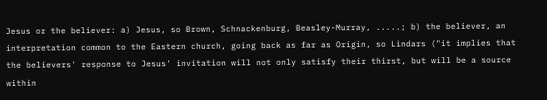Jesus or the believer: a) Jesus, so Brown, Schnackenburg, Beasley-Murray, .....; b) the believer, an interpretation common to the Eastern church, going back as far as Origin, so Lindars ("it implies that the believers' response to Jesus' invitation will not only satisfy their thirst, but will be a source within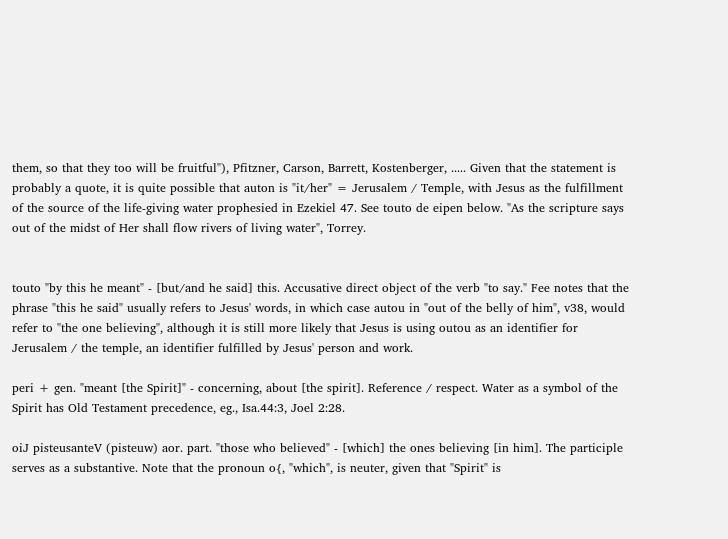them, so that they too will be fruitful"), Pfitzner, Carson, Barrett, Kostenberger, ..... Given that the statement is probably a quote, it is quite possible that auton is "it/her" = Jerusalem / Temple, with Jesus as the fulfillment of the source of the life-giving water prophesied in Ezekiel 47. See touto de eipen below. "As the scripture says out of the midst of Her shall flow rivers of living water", Torrey.


touto "by this he meant" - [but/and he said] this. Accusative direct object of the verb "to say." Fee notes that the phrase "this he said" usually refers to Jesus' words, in which case autou in "out of the belly of him", v38, would refer to "the one believing", although it is still more likely that Jesus is using outou as an identifier for Jerusalem / the temple, an identifier fulfilled by Jesus' person and work.

peri + gen. "meant [the Spirit]" - concerning, about [the spirit]. Reference / respect. Water as a symbol of the Spirit has Old Testament precedence, eg., Isa.44:3, Joel 2:28.

oiJ pisteusanteV (pisteuw) aor. part. "those who believed" - [which] the ones believing [in him]. The participle serves as a substantive. Note that the pronoun o{, "which", is neuter, given that "Spirit" is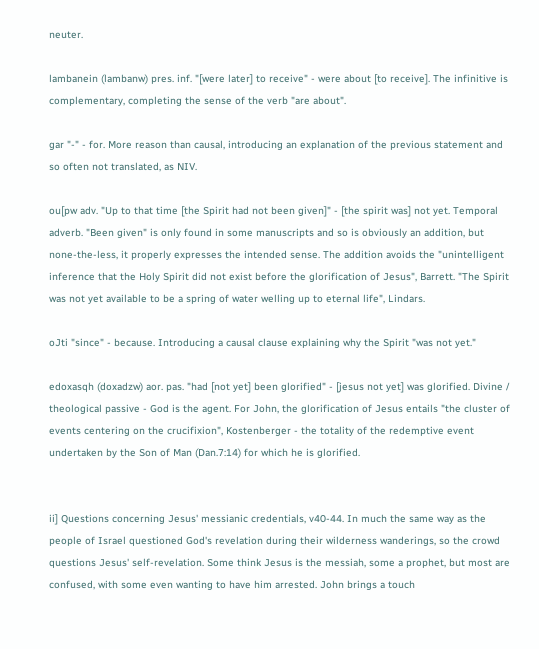neuter.

lambanein (lambanw) pres. inf. "[were later] to receive" - were about [to receive]. The infinitive is complementary, completing the sense of the verb "are about".

gar "-" - for. More reason than causal, introducing an explanation of the previous statement and so often not translated, as NIV.

ou[pw adv. "Up to that time [the Spirit had not been given]" - [the spirit was] not yet. Temporal adverb. "Been given" is only found in some manuscripts and so is obviously an addition, but none-the-less, it properly expresses the intended sense. The addition avoids the "unintelligent inference that the Holy Spirit did not exist before the glorification of Jesus", Barrett. "The Spirit was not yet available to be a spring of water welling up to eternal life", Lindars.

oJti "since" - because. Introducing a causal clause explaining why the Spirit "was not yet."

edoxasqh (doxadzw) aor. pas. "had [not yet] been glorified" - [jesus not yet] was glorified. Divine / theological passive - God is the agent. For John, the glorification of Jesus entails "the cluster of events centering on the crucifixion", Kostenberger - the totality of the redemptive event undertaken by the Son of Man (Dan.7:14) for which he is glorified.


ii] Questions concerning Jesus' messianic credentials, v40-44. In much the same way as the people of Israel questioned God's revelation during their wilderness wanderings, so the crowd questions Jesus' self-revelation. Some think Jesus is the messiah, some a prophet, but most are confused, with some even wanting to have him arrested. John brings a touch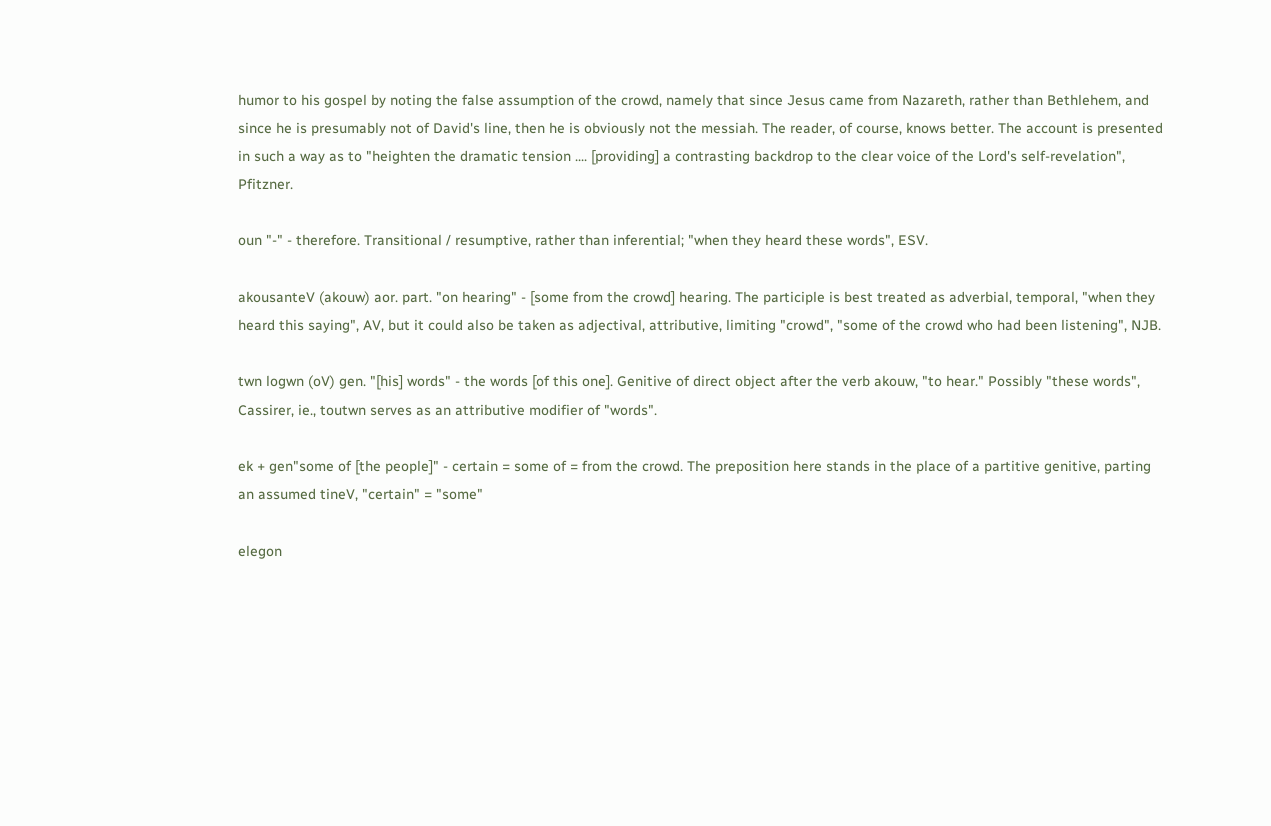humor to his gospel by noting the false assumption of the crowd, namely that since Jesus came from Nazareth, rather than Bethlehem, and since he is presumably not of David's line, then he is obviously not the messiah. The reader, of course, knows better. The account is presented in such a way as to "heighten the dramatic tension .... [providing] a contrasting backdrop to the clear voice of the Lord's self-revelation", Pfitzner.

oun "-" - therefore. Transitional / resumptive, rather than inferential; "when they heard these words", ESV.

akousanteV (akouw) aor. part. "on hearing" - [some from the crowd] hearing. The participle is best treated as adverbial, temporal, "when they heard this saying", AV, but it could also be taken as adjectival, attributive, limiting "crowd", "some of the crowd who had been listening", NJB.

twn logwn (oV) gen. "[his] words" - the words [of this one]. Genitive of direct object after the verb akouw, "to hear." Possibly "these words", Cassirer, ie., toutwn serves as an attributive modifier of "words".

ek + gen"some of [the people]" - certain = some of = from the crowd. The preposition here stands in the place of a partitive genitive, parting an assumed tineV, "certain" = "some"

elegon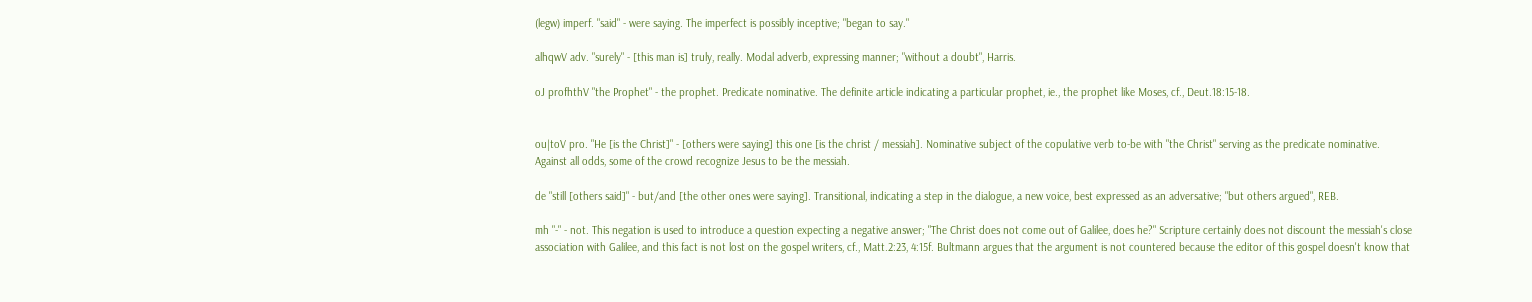(legw) imperf. "said" - were saying. The imperfect is possibly inceptive; "began to say."

alhqwV adv. "surely" - [this man is] truly, really. Modal adverb, expressing manner; "without a doubt", Harris.

oJ profhthV "the Prophet" - the prophet. Predicate nominative. The definite article indicating a particular prophet, ie., the prophet like Moses, cf., Deut.18:15-18.


ou|toV pro. "He [is the Christ]" - [others were saying] this one [is the christ / messiah]. Nominative subject of the copulative verb to-be with "the Christ" serving as the predicate nominative. Against all odds, some of the crowd recognize Jesus to be the messiah.

de "still [others said]" - but/and [the other ones were saying]. Transitional, indicating a step in the dialogue, a new voice, best expressed as an adversative; "but others argued", REB.

mh "-" - not. This negation is used to introduce a question expecting a negative answer; "The Christ does not come out of Galilee, does he?" Scripture certainly does not discount the messiah's close association with Galilee, and this fact is not lost on the gospel writers, cf., Matt.2:23, 4:15f. Bultmann argues that the argument is not countered because the editor of this gospel doesn't know that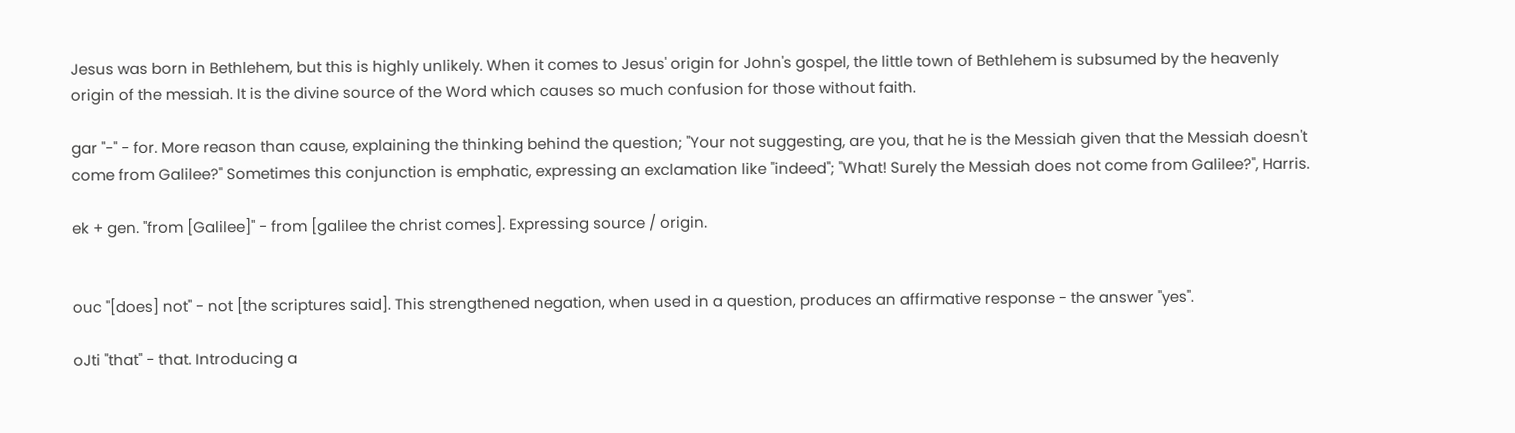Jesus was born in Bethlehem, but this is highly unlikely. When it comes to Jesus' origin for John's gospel, the little town of Bethlehem is subsumed by the heavenly origin of the messiah. It is the divine source of the Word which causes so much confusion for those without faith.

gar "-" - for. More reason than cause, explaining the thinking behind the question; "Your not suggesting, are you, that he is the Messiah given that the Messiah doesn't come from Galilee?" Sometimes this conjunction is emphatic, expressing an exclamation like "indeed"; "What! Surely the Messiah does not come from Galilee?", Harris.

ek + gen. "from [Galilee]" - from [galilee the christ comes]. Expressing source / origin.


ouc "[does] not" - not [the scriptures said]. This strengthened negation, when used in a question, produces an affirmative response - the answer "yes".

oJti "that" - that. Introducing a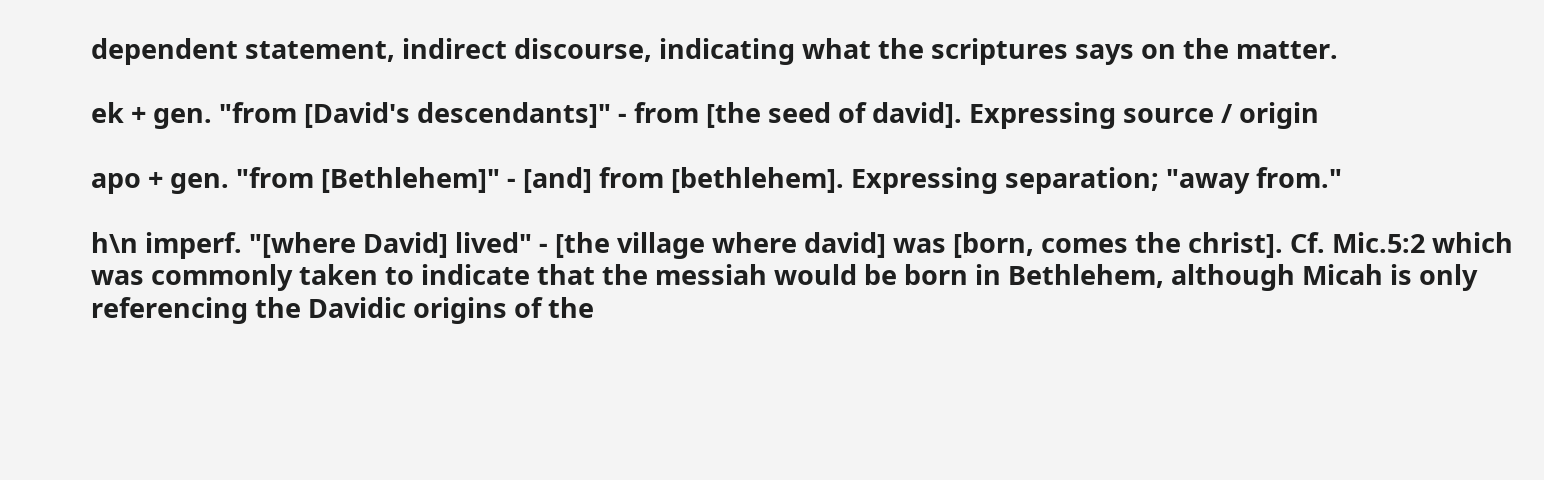dependent statement, indirect discourse, indicating what the scriptures says on the matter.

ek + gen. "from [David's descendants]" - from [the seed of david]. Expressing source / origin

apo + gen. "from [Bethlehem]" - [and] from [bethlehem]. Expressing separation; "away from."

h\n imperf. "[where David] lived" - [the village where david] was [born, comes the christ]. Cf. Mic.5:2 which was commonly taken to indicate that the messiah would be born in Bethlehem, although Micah is only referencing the Davidic origins of the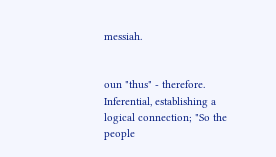messiah.


oun "thus" - therefore. Inferential, establishing a logical connection; "So the people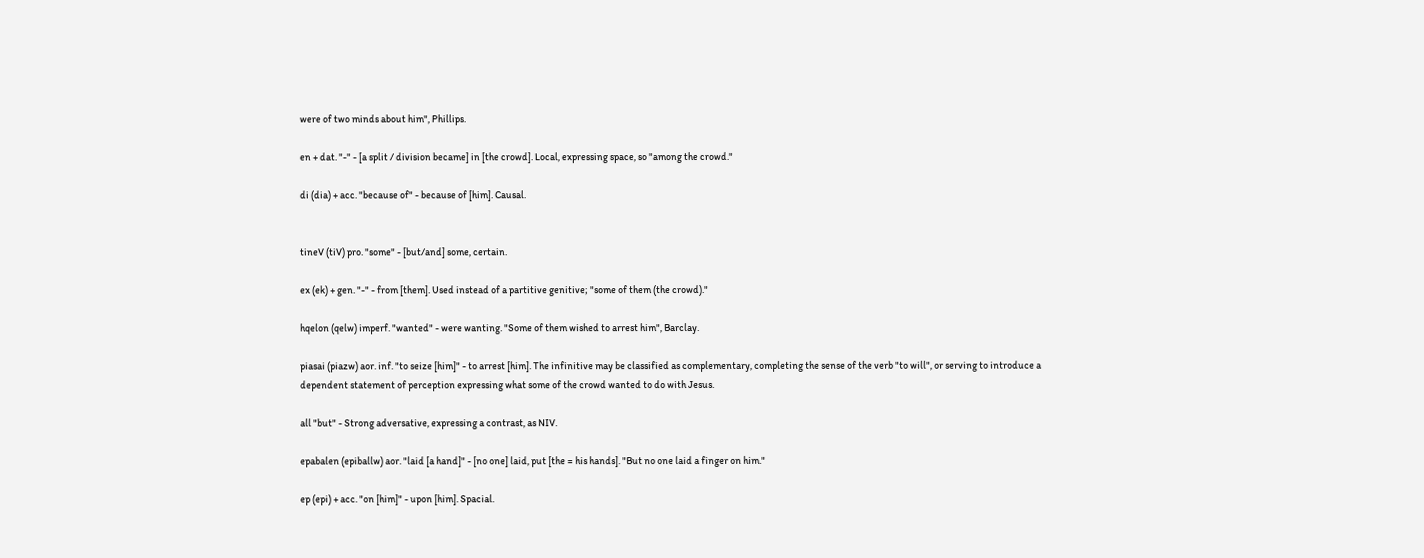were of two minds about him", Phillips.

en + dat. "-" - [a split / division became] in [the crowd]. Local, expressing space, so "among the crowd."

di (dia) + acc. "because of" - because of [him]. Causal.


tineV (tiV) pro. "some" - [but/and] some, certain.

ex (ek) + gen. "-" - from [them]. Used instead of a partitive genitive; "some of them (the crowd)."

hqelon (qelw) imperf. "wanted" - were wanting. "Some of them wished to arrest him", Barclay.

piasai (piazw) aor. inf. "to seize [him]" - to arrest [him]. The infinitive may be classified as complementary, completing the sense of the verb "to will", or serving to introduce a dependent statement of perception expressing what some of the crowd wanted to do with Jesus.

all "but" - Strong adversative, expressing a contrast, as NIV.

epabalen (epiballw) aor. "laid [a hand]" - [no one] laid, put [the = his hands]. "But no one laid a finger on him."

ep (epi) + acc. "on [him]" - upon [him]. Spacial.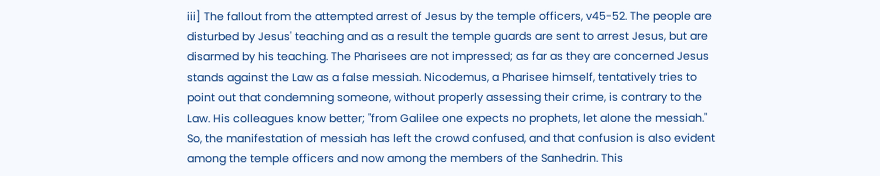iii] The fallout from the attempted arrest of Jesus by the temple officers, v45-52. The people are disturbed by Jesus' teaching and as a result the temple guards are sent to arrest Jesus, but are disarmed by his teaching. The Pharisees are not impressed; as far as they are concerned Jesus stands against the Law as a false messiah. Nicodemus, a Pharisee himself, tentatively tries to point out that condemning someone, without properly assessing their crime, is contrary to the Law. His colleagues know better; "from Galilee one expects no prophets, let alone the messiah." So, the manifestation of messiah has left the crowd confused, and that confusion is also evident among the temple officers and now among the members of the Sanhedrin. This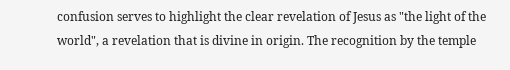confusion serves to highlight the clear revelation of Jesus as "the light of the world", a revelation that is divine in origin. The recognition by the temple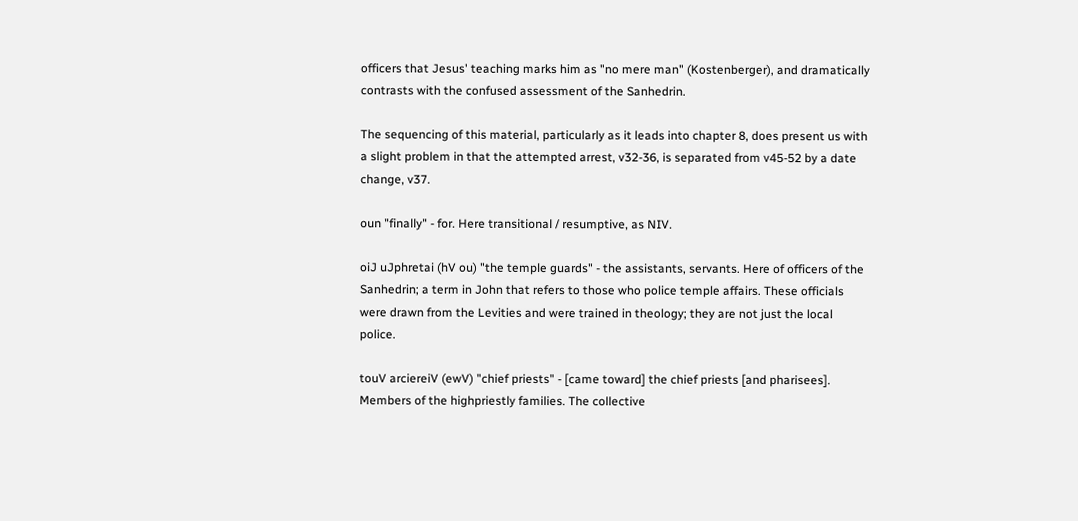officers that Jesus' teaching marks him as "no mere man" (Kostenberger), and dramatically contrasts with the confused assessment of the Sanhedrin.

The sequencing of this material, particularly as it leads into chapter 8, does present us with a slight problem in that the attempted arrest, v32-36, is separated from v45-52 by a date change, v37.

oun "finally" - for. Here transitional / resumptive, as NIV.

oiJ uJphretai (hV ou) "the temple guards" - the assistants, servants. Here of officers of the Sanhedrin; a term in John that refers to those who police temple affairs. These officials were drawn from the Levities and were trained in theology; they are not just the local police.

touV arciereiV (ewV) "chief priests" - [came toward] the chief priests [and pharisees]. Members of the highpriestly families. The collective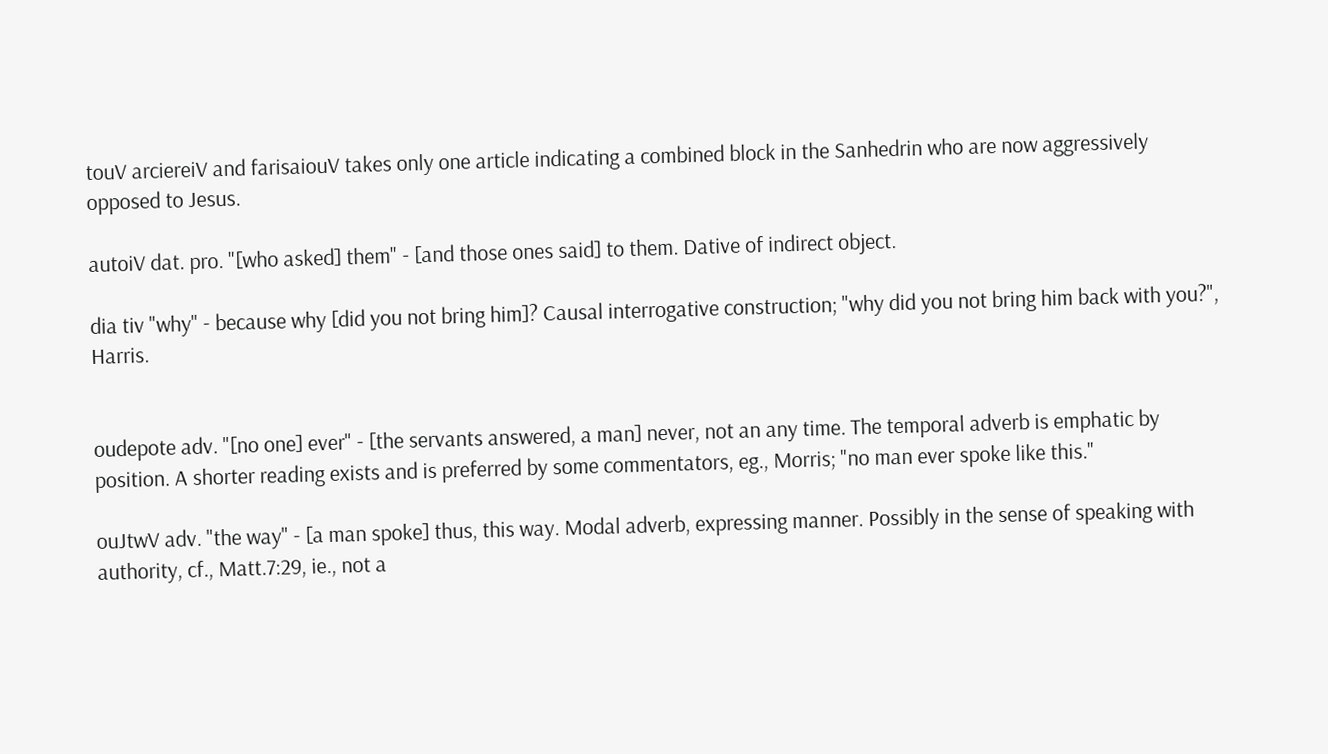touV arciereiV and farisaiouV takes only one article indicating a combined block in the Sanhedrin who are now aggressively opposed to Jesus.

autoiV dat. pro. "[who asked] them" - [and those ones said] to them. Dative of indirect object.

dia tiv "why" - because why [did you not bring him]? Causal interrogative construction; "why did you not bring him back with you?", Harris.


oudepote adv. "[no one] ever" - [the servants answered, a man] never, not an any time. The temporal adverb is emphatic by position. A shorter reading exists and is preferred by some commentators, eg., Morris; "no man ever spoke like this."

ouJtwV adv. "the way" - [a man spoke] thus, this way. Modal adverb, expressing manner. Possibly in the sense of speaking with authority, cf., Matt.7:29, ie., not a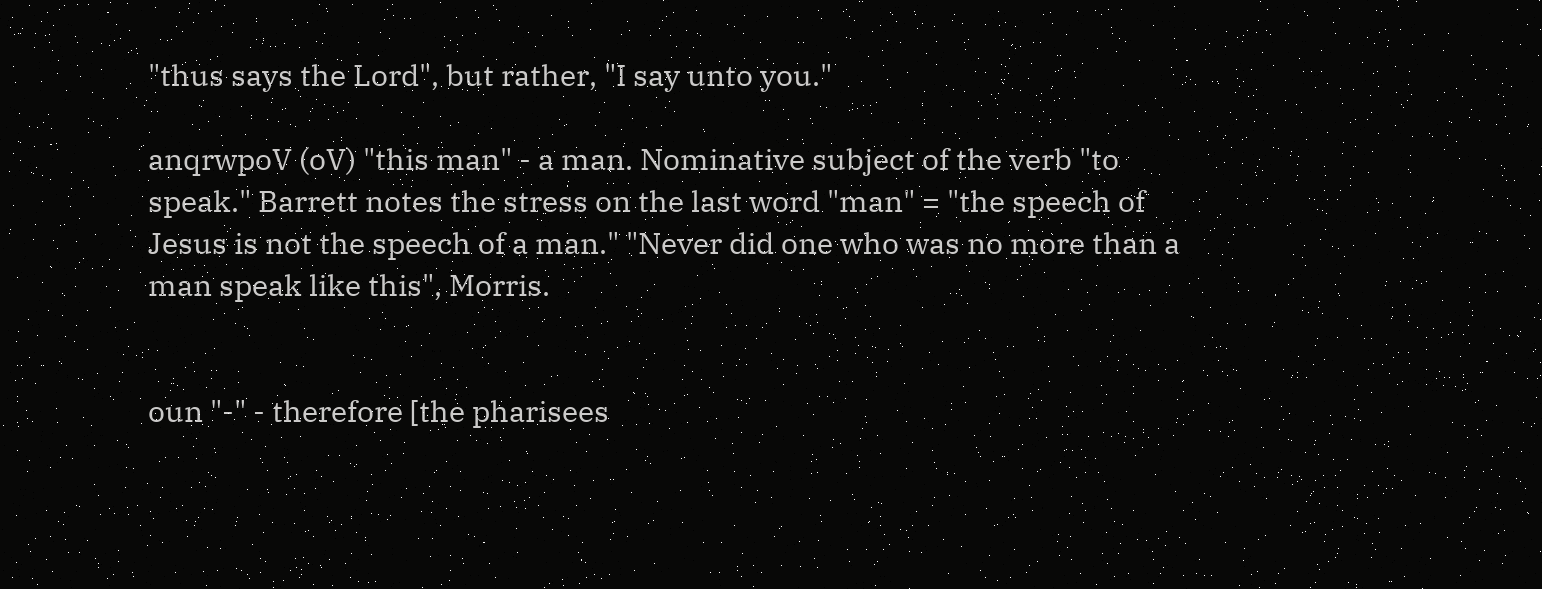"thus says the Lord", but rather, "I say unto you."

anqrwpoV (oV) "this man" - a man. Nominative subject of the verb "to speak." Barrett notes the stress on the last word "man" = "the speech of Jesus is not the speech of a man." "Never did one who was no more than a man speak like this", Morris.


oun "-" - therefore [the pharisees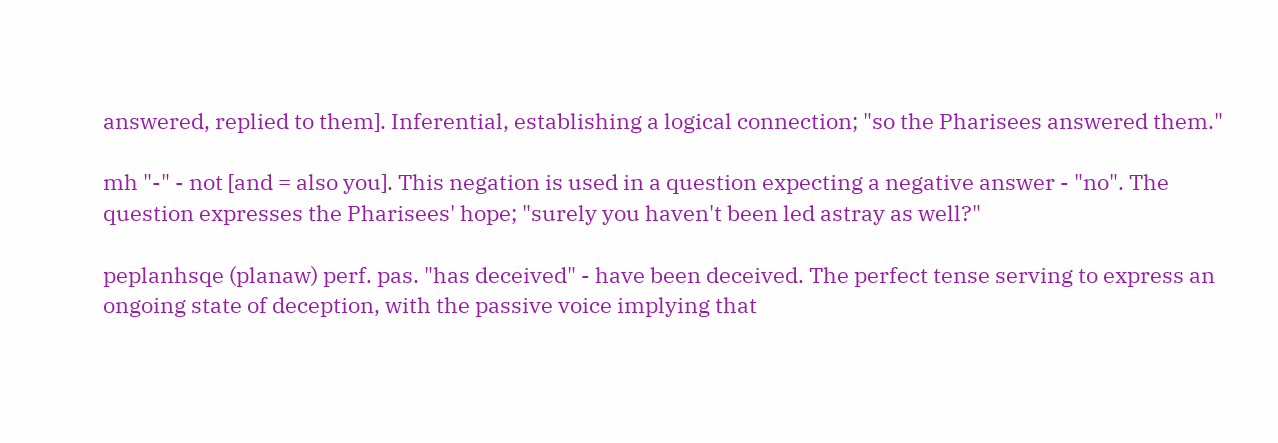answered, replied to them]. Inferential, establishing a logical connection; "so the Pharisees answered them."

mh "-" - not [and = also you]. This negation is used in a question expecting a negative answer - "no". The question expresses the Pharisees' hope; "surely you haven't been led astray as well?"

peplanhsqe (planaw) perf. pas. "has deceived" - have been deceived. The perfect tense serving to express an ongoing state of deception, with the passive voice implying that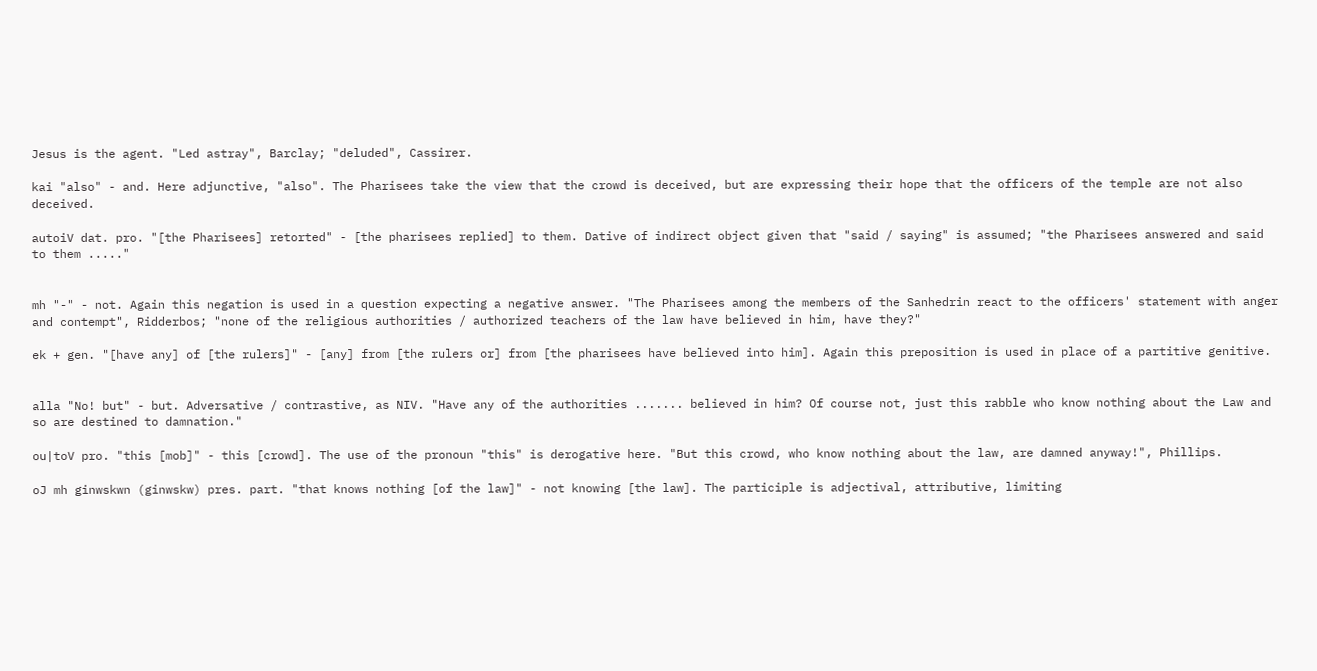Jesus is the agent. "Led astray", Barclay; "deluded", Cassirer.

kai "also" - and. Here adjunctive, "also". The Pharisees take the view that the crowd is deceived, but are expressing their hope that the officers of the temple are not also deceived.

autoiV dat. pro. "[the Pharisees] retorted" - [the pharisees replied] to them. Dative of indirect object given that "said / saying" is assumed; "the Pharisees answered and said to them ....."


mh "-" - not. Again this negation is used in a question expecting a negative answer. "The Pharisees among the members of the Sanhedrin react to the officers' statement with anger and contempt", Ridderbos; "none of the religious authorities / authorized teachers of the law have believed in him, have they?"

ek + gen. "[have any] of [the rulers]" - [any] from [the rulers or] from [the pharisees have believed into him]. Again this preposition is used in place of a partitive genitive.


alla "No! but" - but. Adversative / contrastive, as NIV. "Have any of the authorities ....... believed in him? Of course not, just this rabble who know nothing about the Law and so are destined to damnation."

ou|toV pro. "this [mob]" - this [crowd]. The use of the pronoun "this" is derogative here. "But this crowd, who know nothing about the law, are damned anyway!", Phillips.

oJ mh ginwskwn (ginwskw) pres. part. "that knows nothing [of the law]" - not knowing [the law]. The participle is adjectival, attributive, limiting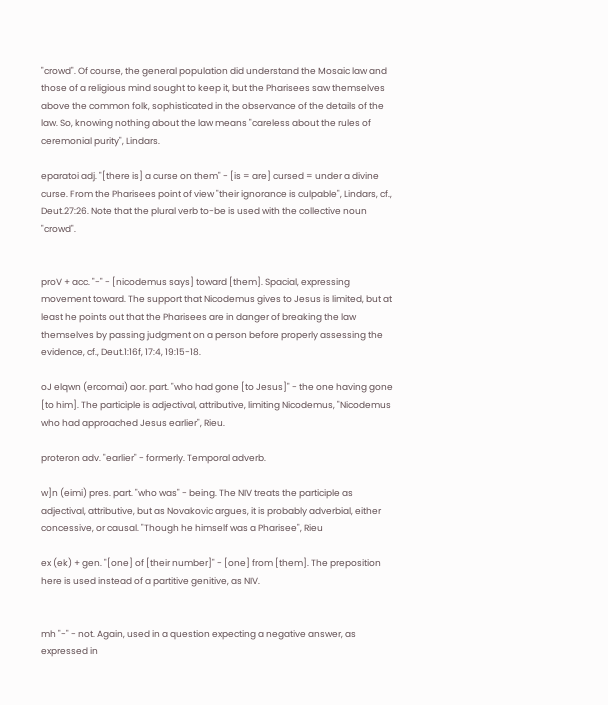"crowd". Of course, the general population did understand the Mosaic law and those of a religious mind sought to keep it, but the Pharisees saw themselves above the common folk, sophisticated in the observance of the details of the law. So, knowing nothing about the law means "careless about the rules of ceremonial purity", Lindars.

eparatoi adj. "[there is] a curse on them" - [is = are] cursed = under a divine curse. From the Pharisees point of view "their ignorance is culpable", Lindars, cf., Deut.27:26. Note that the plural verb to-be is used with the collective noun "crowd".


proV + acc. "-" - [nicodemus says] toward [them]. Spacial, expressing movement toward. The support that Nicodemus gives to Jesus is limited, but at least he points out that the Pharisees are in danger of breaking the law themselves by passing judgment on a person before properly assessing the evidence, cf., Deut.1:16f, 17:4, 19:15-18.

oJ elqwn (ercomai) aor. part. "who had gone [to Jesus]" - the one having gone [to him]. The participle is adjectival, attributive, limiting Nicodemus, "Nicodemus who had approached Jesus earlier", Rieu.

proteron adv. "earlier" - formerly. Temporal adverb.

w]n (eimi) pres. part. "who was" - being. The NIV treats the participle as adjectival, attributive, but as Novakovic argues, it is probably adverbial, either concessive, or causal. "Though he himself was a Pharisee", Rieu

ex (ek) + gen. "[one] of [their number]" - [one] from [them]. The preposition here is used instead of a partitive genitive, as NIV.


mh "-" - not. Again, used in a question expecting a negative answer, as expressed in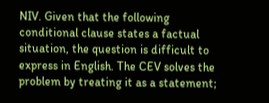NIV. Given that the following conditional clause states a factual situation, the question is difficult to express in English. The CEV solves the problem by treating it as a statement;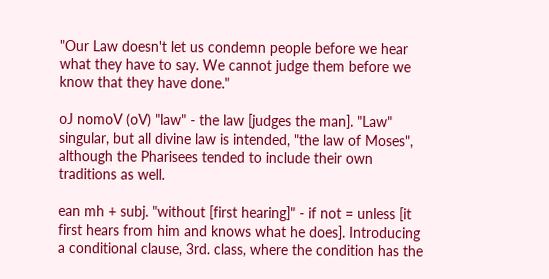"Our Law doesn't let us condemn people before we hear what they have to say. We cannot judge them before we know that they have done."

oJ nomoV (oV) "law" - the law [judges the man]. "Law" singular, but all divine law is intended, "the law of Moses", although the Pharisees tended to include their own traditions as well.

ean mh + subj. "without [first hearing]" - if not = unless [it first hears from him and knows what he does]. Introducing a conditional clause, 3rd. class, where the condition has the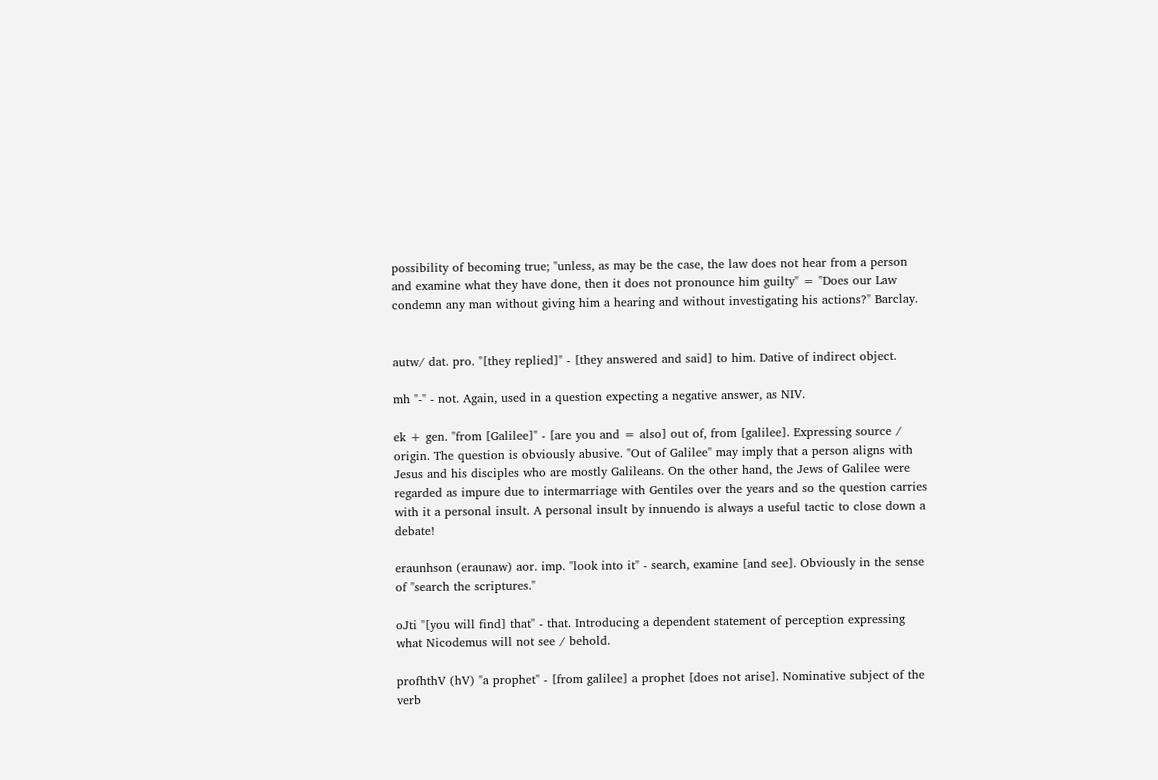possibility of becoming true; "unless, as may be the case, the law does not hear from a person and examine what they have done, then it does not pronounce him guilty" = "Does our Law condemn any man without giving him a hearing and without investigating his actions?" Barclay.


autw/ dat. pro. "[they replied]" - [they answered and said] to him. Dative of indirect object.

mh "-" - not. Again, used in a question expecting a negative answer, as NIV.

ek + gen. "from [Galilee]" - [are you and = also] out of, from [galilee]. Expressing source / origin. The question is obviously abusive. "Out of Galilee" may imply that a person aligns with Jesus and his disciples who are mostly Galileans. On the other hand, the Jews of Galilee were regarded as impure due to intermarriage with Gentiles over the years and so the question carries with it a personal insult. A personal insult by innuendo is always a useful tactic to close down a debate!

eraunhson (eraunaw) aor. imp. "look into it" - search, examine [and see]. Obviously in the sense of "search the scriptures."

oJti "[you will find] that" - that. Introducing a dependent statement of perception expressing what Nicodemus will not see / behold.

profhthV (hV) "a prophet" - [from galilee] a prophet [does not arise]. Nominative subject of the verb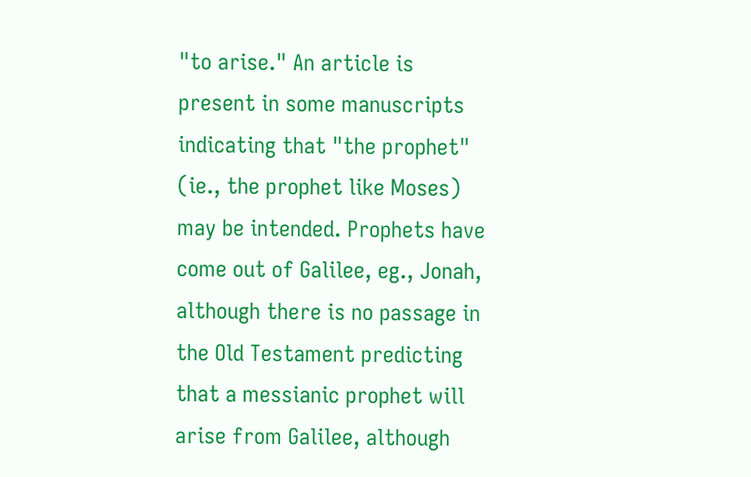"to arise." An article is present in some manuscripts indicating that "the prophet" (ie., the prophet like Moses) may be intended. Prophets have come out of Galilee, eg., Jonah, although there is no passage in the Old Testament predicting that a messianic prophet will arise from Galilee, although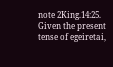note 2King.14:25. Given the present tense of egeiretai,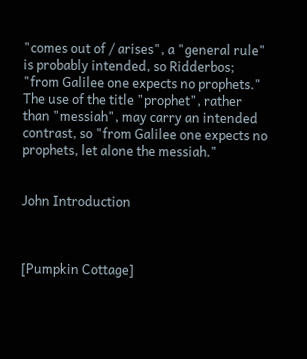"comes out of / arises", a "general rule" is probably intended, so Ridderbos; "from Galilee one expects no prophets." The use of the title "prophet", rather than "messiah", may carry an intended contrast, so "from Galilee one expects no prophets, let alone the messiah."


John Introduction



[Pumpkin Cottage]